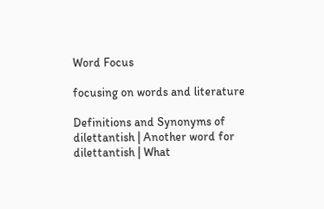Word Focus

focusing on words and literature

Definitions and Synonyms of dilettantish | Another word for dilettantish | What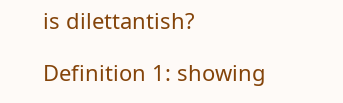is dilettantish?

Definition 1: showing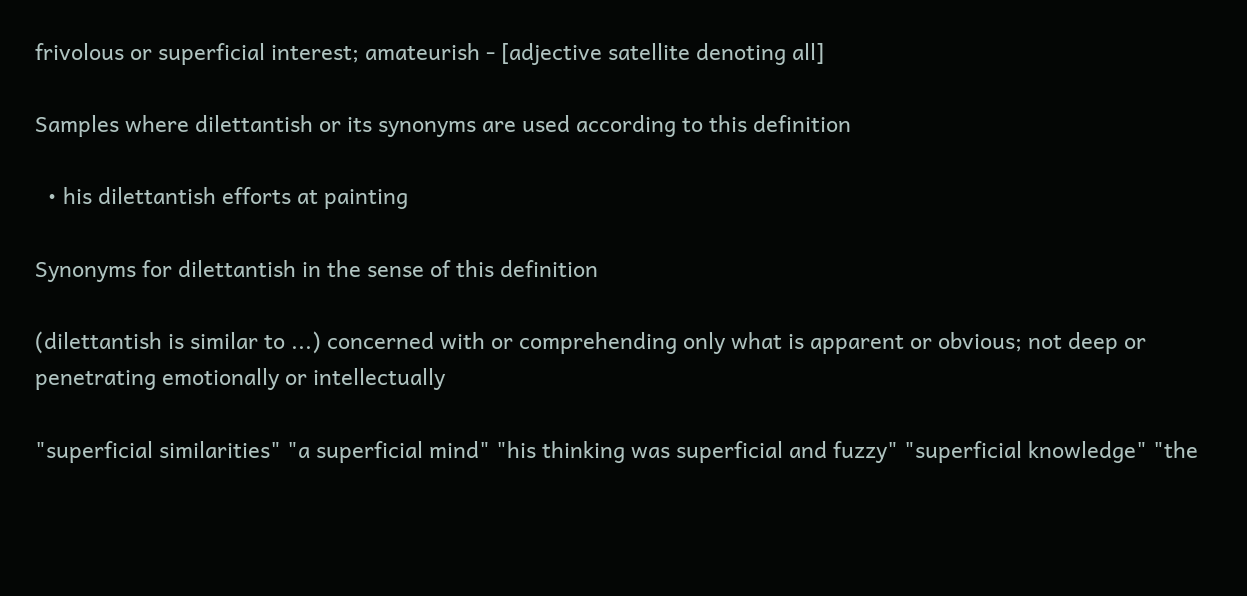frivolous or superficial interest; amateurish - [adjective satellite denoting all]

Samples where dilettantish or its synonyms are used according to this definition

  • his dilettantish efforts at painting

Synonyms for dilettantish in the sense of this definition

(dilettantish is similar to ...) concerned with or comprehending only what is apparent or obvious; not deep or penetrating emotionally or intellectually

"superficial similarities" "a superficial mind" "his thinking was superficial and fuzzy" "superficial knowledge" "the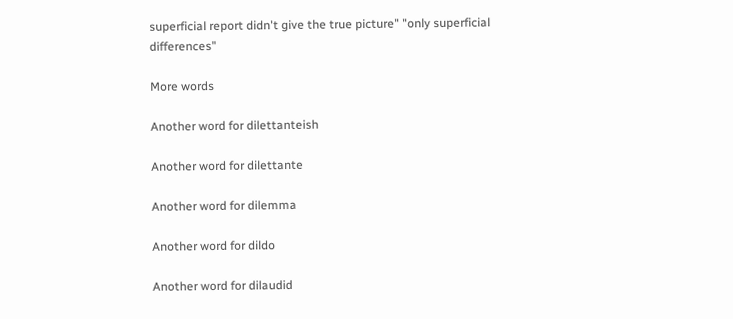superficial report didn't give the true picture" "only superficial differences"

More words

Another word for dilettanteish

Another word for dilettante

Another word for dilemma

Another word for dildo

Another word for dilaudid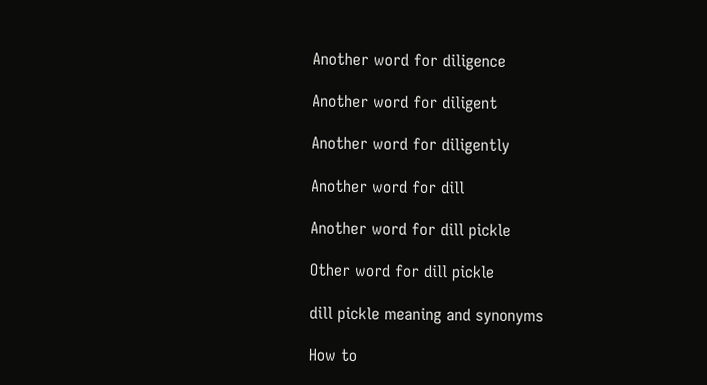Another word for diligence

Another word for diligent

Another word for diligently

Another word for dill

Another word for dill pickle

Other word for dill pickle

dill pickle meaning and synonyms

How to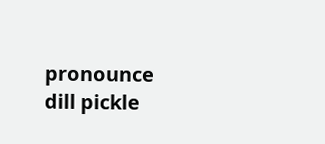pronounce dill pickle